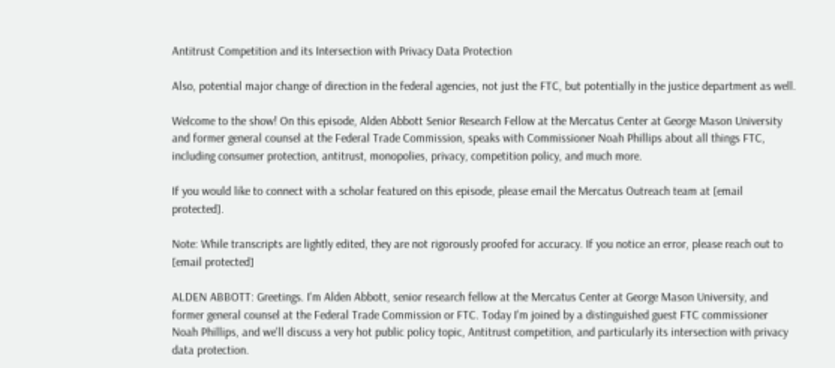Antitrust Competition and its Intersection with Privacy Data Protection

Also, potential major change of direction in the federal agencies, not just the FTC, but potentially in the justice department as well.

Welcome to the show! On this episode, Alden Abbott Senior Research Fellow at the Mercatus Center at George Mason University and former general counsel at the Federal Trade Commission, speaks with Commissioner Noah Phillips about all things FTC, including consumer protection, antitrust, monopolies, privacy, competition policy, and much more.

If you would like to connect with a scholar featured on this episode, please email the Mercatus Outreach team at [email protected].

Note: While transcripts are lightly edited, they are not rigorously proofed for accuracy. If you notice an error, please reach out to [email protected]

ALDEN ABBOTT: Greetings. I'm Alden Abbott, senior research fellow at the Mercatus Center at George Mason University, and former general counsel at the Federal Trade Commission or FTC. Today I'm joined by a distinguished guest FTC commissioner Noah Phillips, and we'll discuss a very hot public policy topic, Antitrust competition, and particularly its intersection with privacy data protection.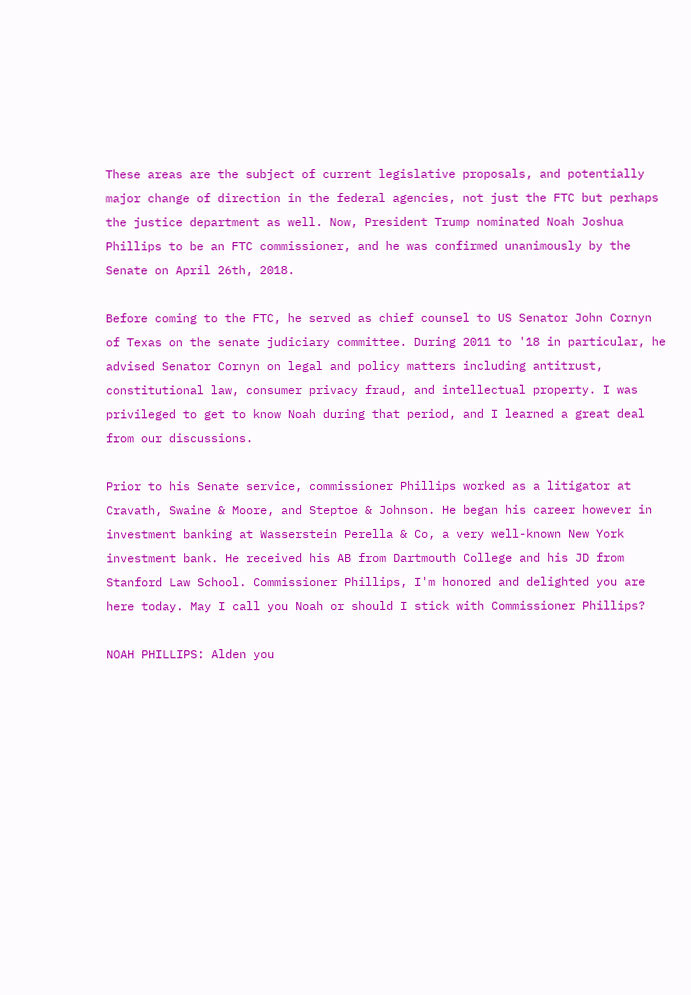These areas are the subject of current legislative proposals, and potentially major change of direction in the federal agencies, not just the FTC but perhaps the justice department as well. Now, President Trump nominated Noah Joshua Phillips to be an FTC commissioner, and he was confirmed unanimously by the Senate on April 26th, 2018.

Before coming to the FTC, he served as chief counsel to US Senator John Cornyn of Texas on the senate judiciary committee. During 2011 to '18 in particular, he advised Senator Cornyn on legal and policy matters including antitrust, constitutional law, consumer privacy fraud, and intellectual property. I was privileged to get to know Noah during that period, and I learned a great deal from our discussions.

Prior to his Senate service, commissioner Phillips worked as a litigator at Cravath, Swaine & Moore, and Steptoe & Johnson. He began his career however in investment banking at Wasserstein Perella & Co, a very well-known New York investment bank. He received his AB from Dartmouth College and his JD from Stanford Law School. Commissioner Phillips, I'm honored and delighted you are here today. May I call you Noah or should I stick with Commissioner Phillips?

NOAH PHILLIPS: Alden you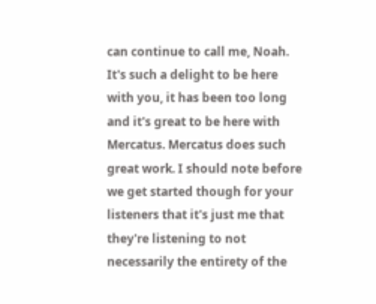can continue to call me, Noah. It's such a delight to be here with you, it has been too long and it's great to be here with Mercatus. Mercatus does such great work. I should note before we get started though for your listeners that it's just me that they're listening to not necessarily the entirety of the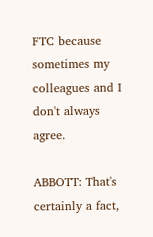FTC because sometimes my colleagues and I don't always agree.

ABBOTT: That's certainly a fact,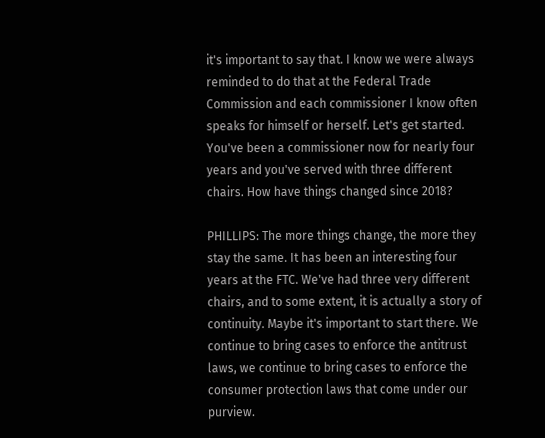it's important to say that. I know we were always reminded to do that at the Federal Trade Commission and each commissioner I know often speaks for himself or herself. Let's get started. You've been a commissioner now for nearly four years and you've served with three different chairs. How have things changed since 2018?

PHILLIPS: The more things change, the more they stay the same. It has been an interesting four years at the FTC. We've had three very different chairs, and to some extent, it is actually a story of continuity. Maybe it's important to start there. We continue to bring cases to enforce the antitrust laws, we continue to bring cases to enforce the consumer protection laws that come under our purview.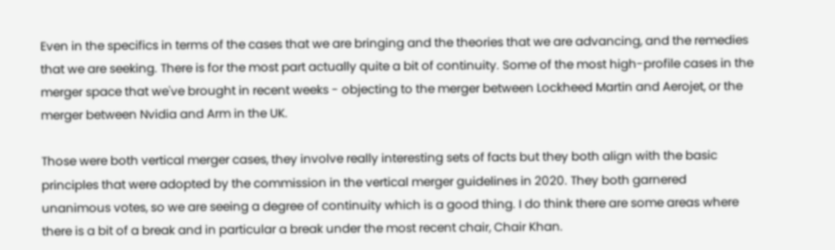Even in the specifics in terms of the cases that we are bringing and the theories that we are advancing, and the remedies that we are seeking. There is for the most part actually quite a bit of continuity. Some of the most high-profile cases in the merger space that we've brought in recent weeks - objecting to the merger between Lockheed Martin and Aerojet, or the merger between Nvidia and Arm in the UK.

Those were both vertical merger cases, they involve really interesting sets of facts but they both align with the basic principles that were adopted by the commission in the vertical merger guidelines in 2020. They both garnered unanimous votes, so we are seeing a degree of continuity which is a good thing. I do think there are some areas where there is a bit of a break and in particular a break under the most recent chair, Chair Khan.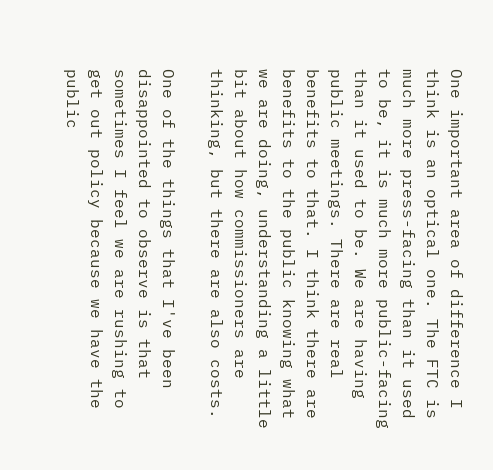One important area of difference I think is an optical one. The FTC is much more press-facing than it used to be, it is much more public-facing than it used to be. We are having public meetings. There are real benefits to that. I think there are benefits to the public knowing what we are doing, understanding a little bit about how commissioners are thinking, but there are also costs.

One of the things that I've been disappointed to observe is that sometimes I feel we are rushing to get out policy because we have the public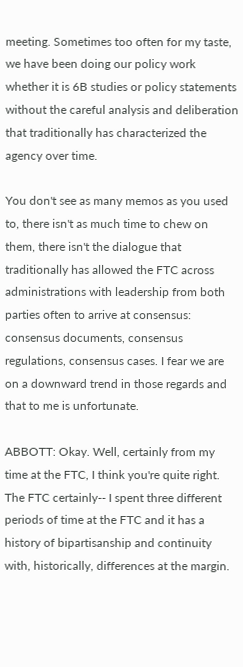meeting. Sometimes too often for my taste, we have been doing our policy work whether it is 6B studies or policy statements without the careful analysis and deliberation that traditionally has characterized the agency over time.

You don't see as many memos as you used to, there isn't as much time to chew on them, there isn't the dialogue that traditionally has allowed the FTC across administrations with leadership from both parties often to arrive at consensus: consensus documents, consensus regulations, consensus cases. I fear we are on a downward trend in those regards and that to me is unfortunate.

ABBOTT: Okay. Well, certainly from my time at the FTC, I think you're quite right. The FTC certainly-- I spent three different periods of time at the FTC and it has a history of bipartisanship and continuity with, historically, differences at the margin.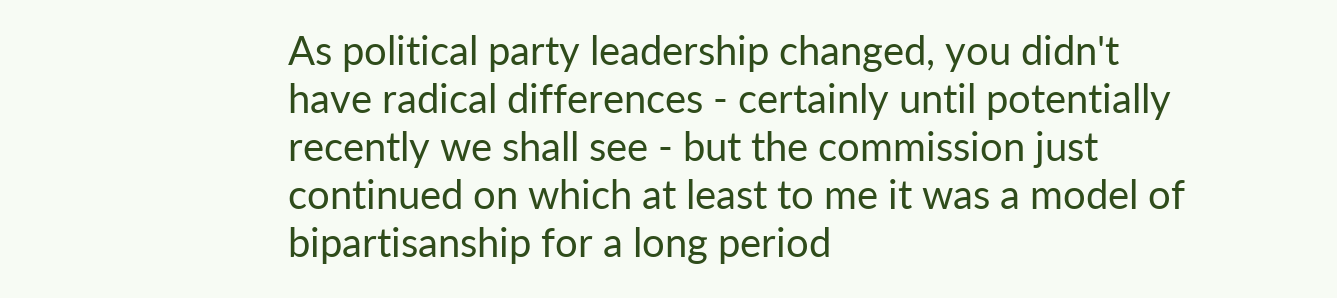As political party leadership changed, you didn't have radical differences - certainly until potentially recently we shall see - but the commission just continued on which at least to me it was a model of bipartisanship for a long period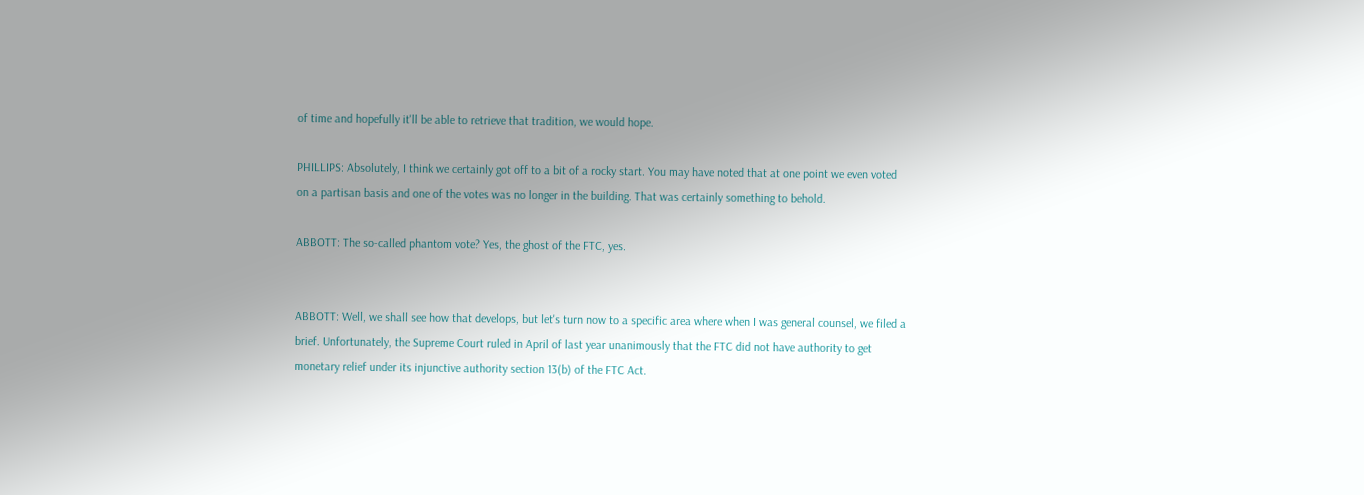of time and hopefully it'll be able to retrieve that tradition, we would hope.

PHILLIPS: Absolutely, I think we certainly got off to a bit of a rocky start. You may have noted that at one point we even voted on a partisan basis and one of the votes was no longer in the building. That was certainly something to behold.

ABBOTT: The so-called phantom vote? Yes, the ghost of the FTC, yes.


ABBOTT: Well, we shall see how that develops, but let's turn now to a specific area where when I was general counsel, we filed a brief. Unfortunately, the Supreme Court ruled in April of last year unanimously that the FTC did not have authority to get monetary relief under its injunctive authority section 13(b) of the FTC Act.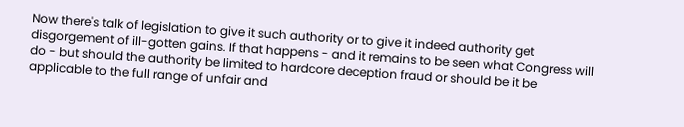Now there's talk of legislation to give it such authority or to give it indeed authority get disgorgement of ill-gotten gains. If that happens - and it remains to be seen what Congress will do - but should the authority be limited to hardcore deception fraud or should be it be applicable to the full range of unfair and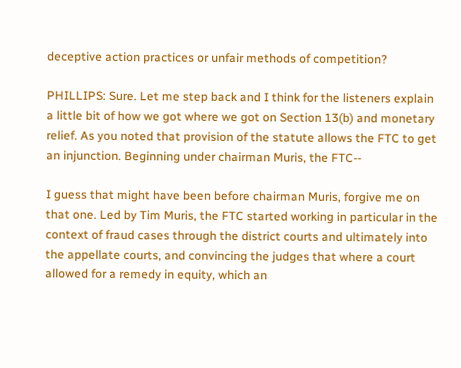deceptive action practices or unfair methods of competition?

PHILLIPS: Sure. Let me step back and I think for the listeners explain a little bit of how we got where we got on Section 13(b) and monetary relief. As you noted that provision of the statute allows the FTC to get an injunction. Beginning under chairman Muris, the FTC--

I guess that might have been before chairman Muris, forgive me on that one. Led by Tim Muris, the FTC started working in particular in the context of fraud cases through the district courts and ultimately into the appellate courts, and convincing the judges that where a court allowed for a remedy in equity, which an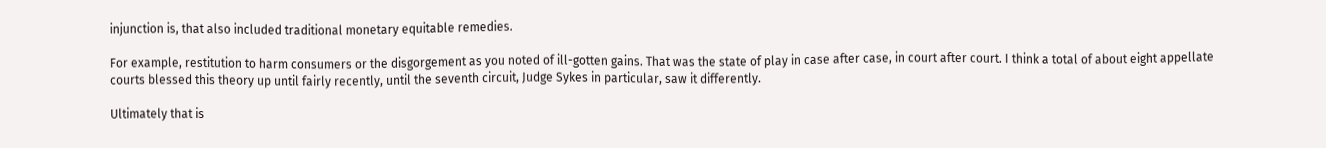injunction is, that also included traditional monetary equitable remedies.

For example, restitution to harm consumers or the disgorgement as you noted of ill-gotten gains. That was the state of play in case after case, in court after court. I think a total of about eight appellate courts blessed this theory up until fairly recently, until the seventh circuit, Judge Sykes in particular, saw it differently.

Ultimately that is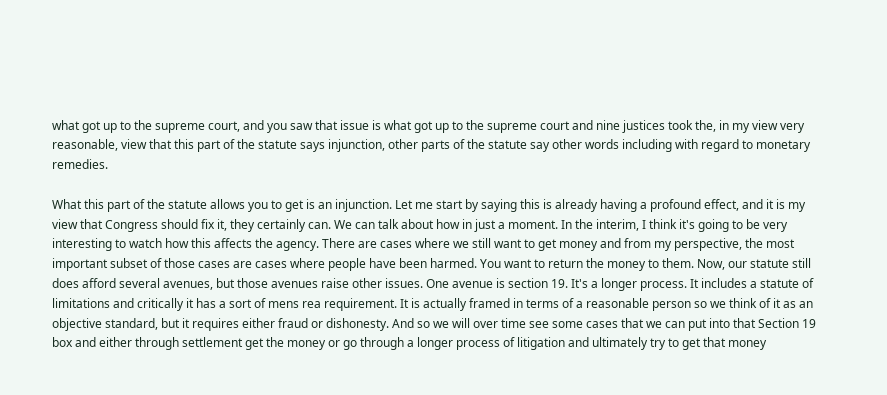what got up to the supreme court, and you saw that issue is what got up to the supreme court and nine justices took the, in my view very reasonable, view that this part of the statute says injunction, other parts of the statute say other words including with regard to monetary remedies.

What this part of the statute allows you to get is an injunction. Let me start by saying this is already having a profound effect, and it is my view that Congress should fix it, they certainly can. We can talk about how in just a moment. In the interim, I think it's going to be very interesting to watch how this affects the agency. There are cases where we still want to get money and from my perspective, the most important subset of those cases are cases where people have been harmed. You want to return the money to them. Now, our statute still does afford several avenues, but those avenues raise other issues. One avenue is section 19. It's a longer process. It includes a statute of limitations and critically it has a sort of mens rea requirement. It is actually framed in terms of a reasonable person so we think of it as an objective standard, but it requires either fraud or dishonesty. And so we will over time see some cases that we can put into that Section 19 box and either through settlement get the money or go through a longer process of litigation and ultimately try to get that money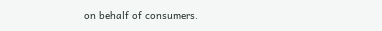on behalf of consumers.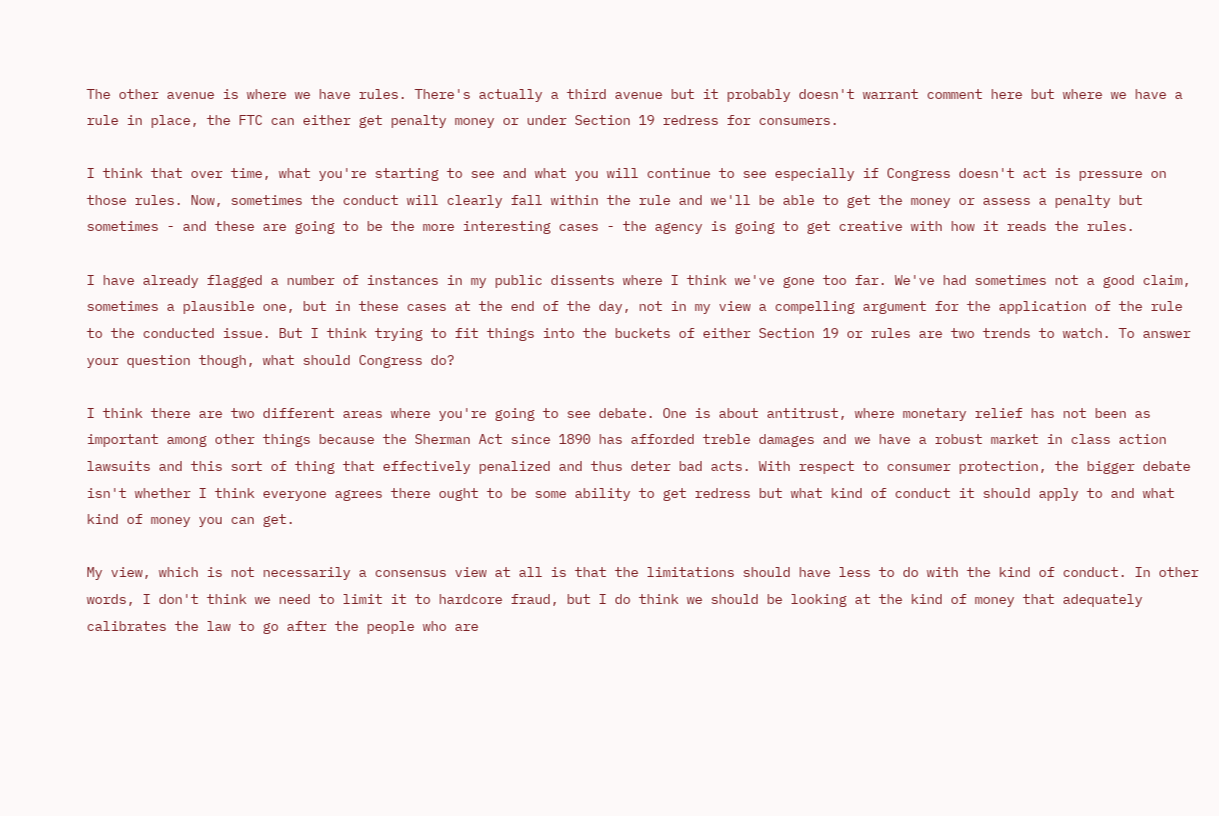The other avenue is where we have rules. There's actually a third avenue but it probably doesn't warrant comment here but where we have a rule in place, the FTC can either get penalty money or under Section 19 redress for consumers.

I think that over time, what you're starting to see and what you will continue to see especially if Congress doesn't act is pressure on those rules. Now, sometimes the conduct will clearly fall within the rule and we'll be able to get the money or assess a penalty but sometimes - and these are going to be the more interesting cases - the agency is going to get creative with how it reads the rules.

I have already flagged a number of instances in my public dissents where I think we've gone too far. We've had sometimes not a good claim, sometimes a plausible one, but in these cases at the end of the day, not in my view a compelling argument for the application of the rule to the conducted issue. But I think trying to fit things into the buckets of either Section 19 or rules are two trends to watch. To answer your question though, what should Congress do?

I think there are two different areas where you're going to see debate. One is about antitrust, where monetary relief has not been as important among other things because the Sherman Act since 1890 has afforded treble damages and we have a robust market in class action lawsuits and this sort of thing that effectively penalized and thus deter bad acts. With respect to consumer protection, the bigger debate isn't whether I think everyone agrees there ought to be some ability to get redress but what kind of conduct it should apply to and what kind of money you can get.

My view, which is not necessarily a consensus view at all is that the limitations should have less to do with the kind of conduct. In other words, I don't think we need to limit it to hardcore fraud, but I do think we should be looking at the kind of money that adequately calibrates the law to go after the people who are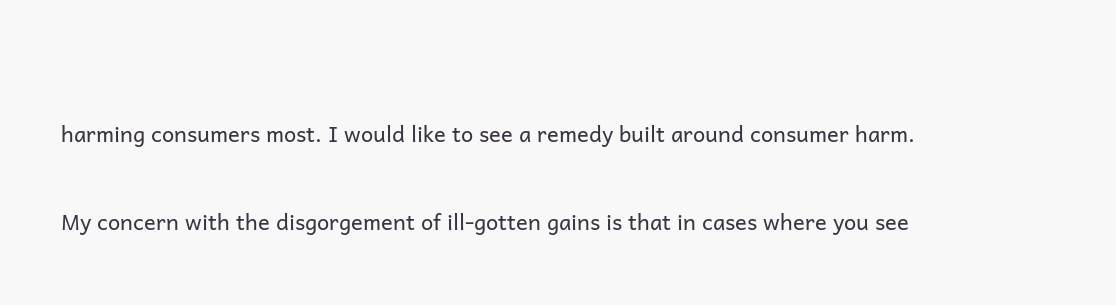harming consumers most. I would like to see a remedy built around consumer harm.

My concern with the disgorgement of ill-gotten gains is that in cases where you see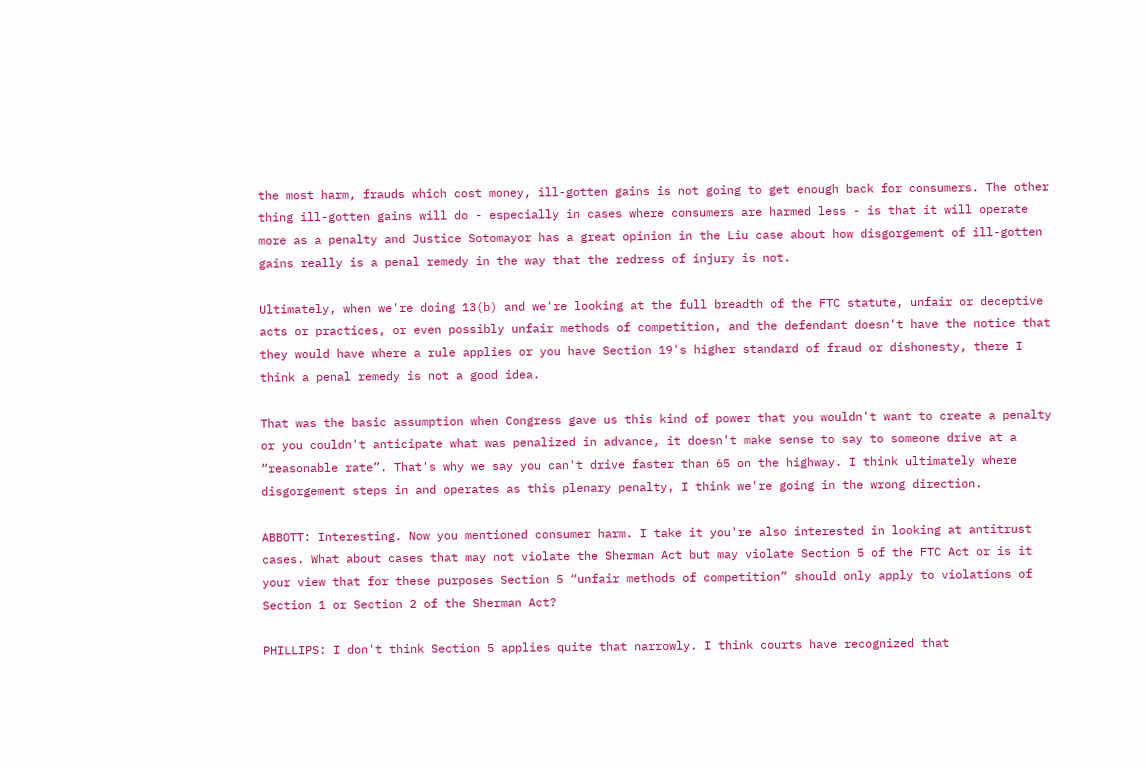the most harm, frauds which cost money, ill-gotten gains is not going to get enough back for consumers. The other thing ill-gotten gains will do - especially in cases where consumers are harmed less - is that it will operate more as a penalty and Justice Sotomayor has a great opinion in the Liu case about how disgorgement of ill-gotten gains really is a penal remedy in the way that the redress of injury is not.

Ultimately, when we're doing 13(b) and we're looking at the full breadth of the FTC statute, unfair or deceptive acts or practices, or even possibly unfair methods of competition, and the defendant doesn't have the notice that they would have where a rule applies or you have Section 19's higher standard of fraud or dishonesty, there I think a penal remedy is not a good idea.

That was the basic assumption when Congress gave us this kind of power that you wouldn't want to create a penalty or you couldn't anticipate what was penalized in advance, it doesn't make sense to say to someone drive at a “reasonable rate”. That's why we say you can't drive faster than 65 on the highway. I think ultimately where disgorgement steps in and operates as this plenary penalty, I think we're going in the wrong direction.

ABBOTT: Interesting. Now you mentioned consumer harm. I take it you're also interested in looking at antitrust cases. What about cases that may not violate the Sherman Act but may violate Section 5 of the FTC Act or is it your view that for these purposes Section 5 “unfair methods of competition” should only apply to violations of Section 1 or Section 2 of the Sherman Act?

PHILLIPS: I don't think Section 5 applies quite that narrowly. I think courts have recognized that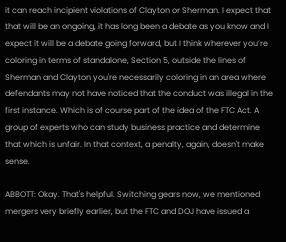it can reach incipient violations of Clayton or Sherman. I expect that that will be an ongoing, it has long been a debate as you know and I expect it will be a debate going forward, but I think wherever you’re coloring in terms of standalone, Section 5, outside the lines of Sherman and Clayton you're necessarily coloring in an area where defendants may not have noticed that the conduct was illegal in the first instance. Which is of course part of the idea of the FTC Act. A group of experts who can study business practice and determine that which is unfair. In that context, a penalty, again, doesn't make sense.

ABBOTT: Okay. That's helpful. Switching gears now, we mentioned mergers very briefly earlier, but the FTC and DOJ have issued a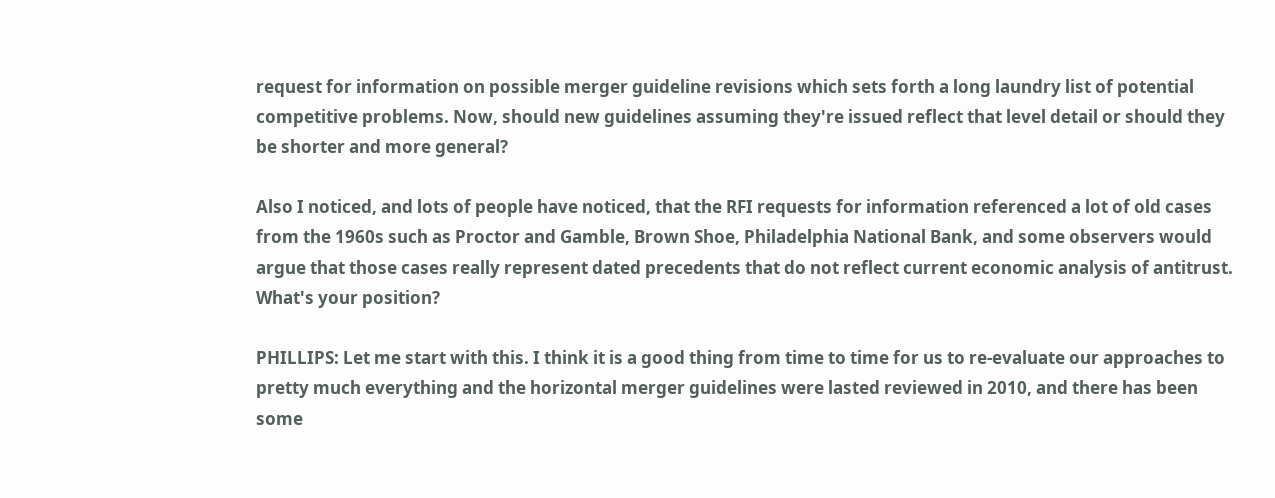request for information on possible merger guideline revisions which sets forth a long laundry list of potential competitive problems. Now, should new guidelines assuming they're issued reflect that level detail or should they be shorter and more general?

Also I noticed, and lots of people have noticed, that the RFI requests for information referenced a lot of old cases from the 1960s such as Proctor and Gamble, Brown Shoe, Philadelphia National Bank, and some observers would argue that those cases really represent dated precedents that do not reflect current economic analysis of antitrust. What's your position?

PHILLIPS: Let me start with this. I think it is a good thing from time to time for us to re-evaluate our approaches to pretty much everything and the horizontal merger guidelines were lasted reviewed in 2010, and there has been some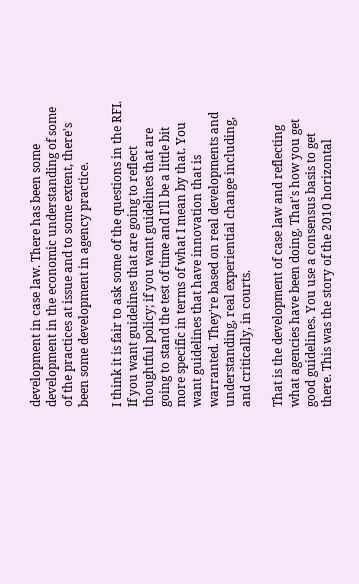development in case law. There has been some development in the economic understanding of some of the practices at issue and to some extent, there's been some development in agency practice.

I think it is fair to ask some of the questions in the RFI. If you want guidelines that are going to reflect thoughtful policy; if you want guidelines that are going to stand the test of time and I'll be a little bit more specific in terms of what I mean by that. You want guidelines that have innovation that is warranted. They're based on real developments and understanding, real experiential change including, and critically, in courts.

That is the development of case law and reflecting what agencies have been doing. That's how you get good guidelines. You use a consensus basis to get there. This was the story of the 2010 horizontal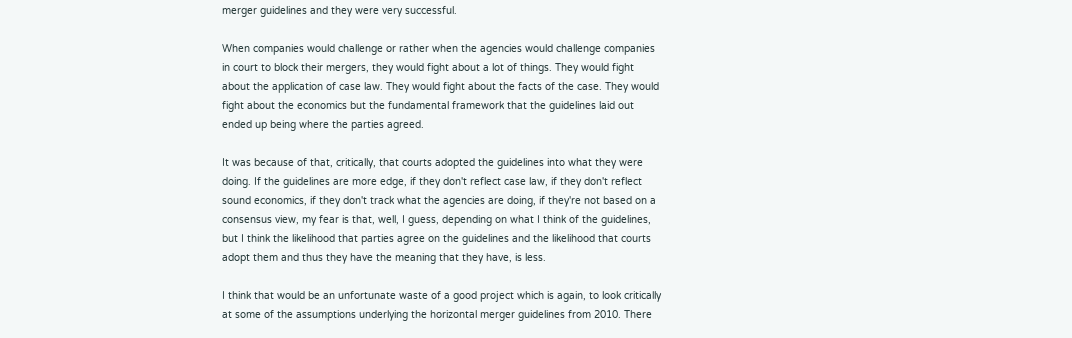merger guidelines and they were very successful.

When companies would challenge or rather when the agencies would challenge companies in court to block their mergers, they would fight about a lot of things. They would fight about the application of case law. They would fight about the facts of the case. They would fight about the economics but the fundamental framework that the guidelines laid out ended up being where the parties agreed.

It was because of that, critically, that courts adopted the guidelines into what they were doing. If the guidelines are more edge, if they don't reflect case law, if they don't reflect sound economics, if they don't track what the agencies are doing, if they're not based on a consensus view, my fear is that, well, I guess, depending on what I think of the guidelines, but I think the likelihood that parties agree on the guidelines and the likelihood that courts adopt them and thus they have the meaning that they have, is less.

I think that would be an unfortunate waste of a good project which is again, to look critically at some of the assumptions underlying the horizontal merger guidelines from 2010. There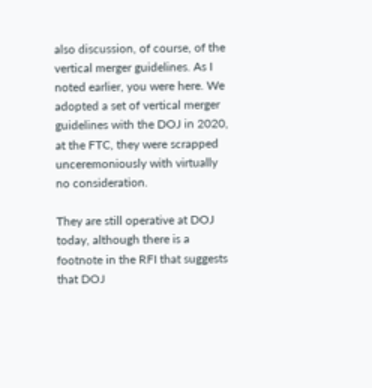also discussion, of course, of the vertical merger guidelines. As I noted earlier, you were here. We adopted a set of vertical merger guidelines with the DOJ in 2020, at the FTC, they were scrapped unceremoniously with virtually no consideration.

They are still operative at DOJ today, although there is a footnote in the RFI that suggests that DOJ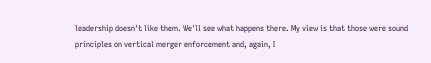leadership doesn't like them. We'll see what happens there. My view is that those were sound principles on vertical merger enforcement and, again, I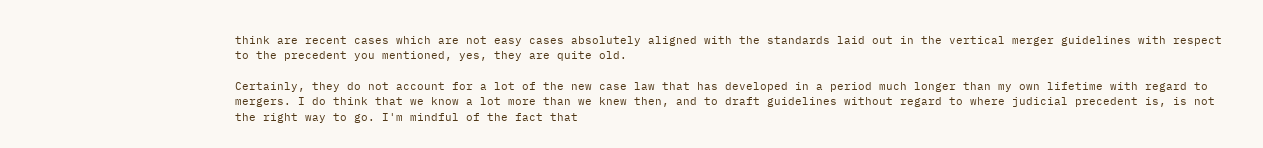think are recent cases which are not easy cases absolutely aligned with the standards laid out in the vertical merger guidelines with respect to the precedent you mentioned, yes, they are quite old.

Certainly, they do not account for a lot of the new case law that has developed in a period much longer than my own lifetime with regard to mergers. I do think that we know a lot more than we knew then, and to draft guidelines without regard to where judicial precedent is, is not the right way to go. I'm mindful of the fact that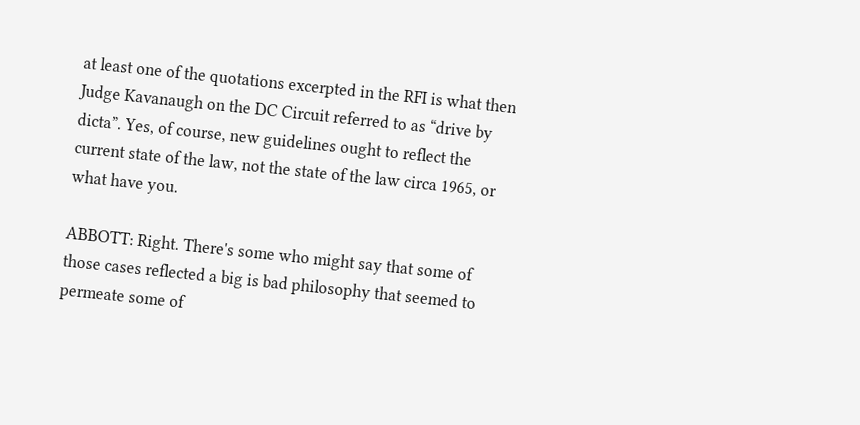at least one of the quotations excerpted in the RFI is what then Judge Kavanaugh on the DC Circuit referred to as “drive by dicta”. Yes, of course, new guidelines ought to reflect the current state of the law, not the state of the law circa 1965, or what have you.

ABBOTT: Right. There's some who might say that some of those cases reflected a big is bad philosophy that seemed to permeate some of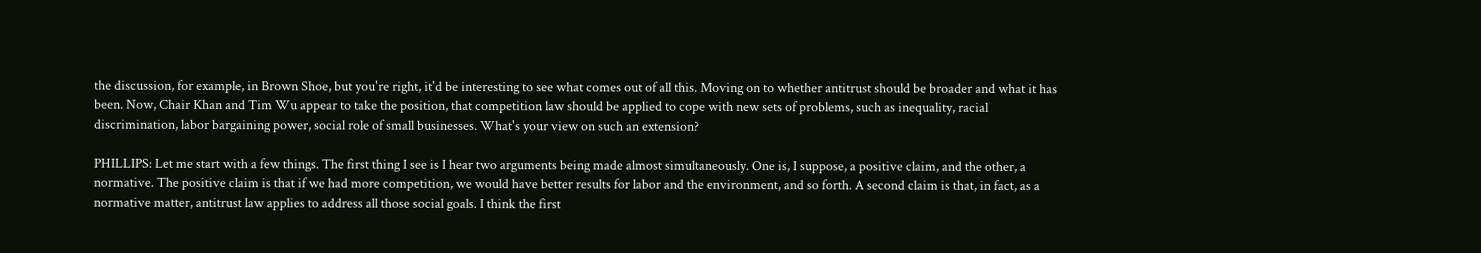the discussion, for example, in Brown Shoe, but you're right, it'd be interesting to see what comes out of all this. Moving on to whether antitrust should be broader and what it has been. Now, Chair Khan and Tim Wu appear to take the position, that competition law should be applied to cope with new sets of problems, such as inequality, racial discrimination, labor bargaining power, social role of small businesses. What's your view on such an extension?

PHILLIPS: Let me start with a few things. The first thing I see is I hear two arguments being made almost simultaneously. One is, I suppose, a positive claim, and the other, a normative. The positive claim is that if we had more competition, we would have better results for labor and the environment, and so forth. A second claim is that, in fact, as a normative matter, antitrust law applies to address all those social goals. I think the first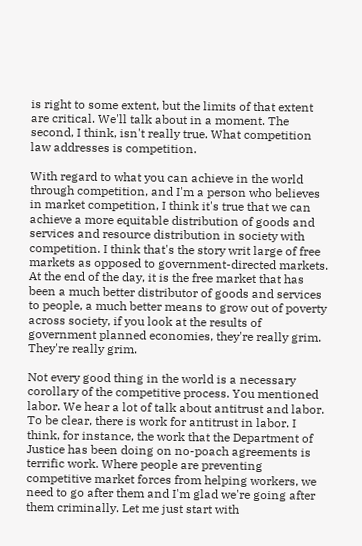is right to some extent, but the limits of that extent are critical. We'll talk about in a moment. The second, I think, isn't really true. What competition law addresses is competition.

With regard to what you can achieve in the world through competition, and I'm a person who believes in market competition, I think it's true that we can achieve a more equitable distribution of goods and services and resource distribution in society with competition. I think that's the story writ large of free markets as opposed to government-directed markets. At the end of the day, it is the free market that has been a much better distributor of goods and services to people, a much better means to grow out of poverty across society, if you look at the results of government planned economies, they're really grim. They're really grim.

Not every good thing in the world is a necessary corollary of the competitive process. You mentioned labor. We hear a lot of talk about antitrust and labor. To be clear, there is work for antitrust in labor. I think, for instance, the work that the Department of Justice has been doing on no-poach agreements is terrific work. Where people are preventing competitive market forces from helping workers, we need to go after them and I'm glad we're going after them criminally. Let me just start with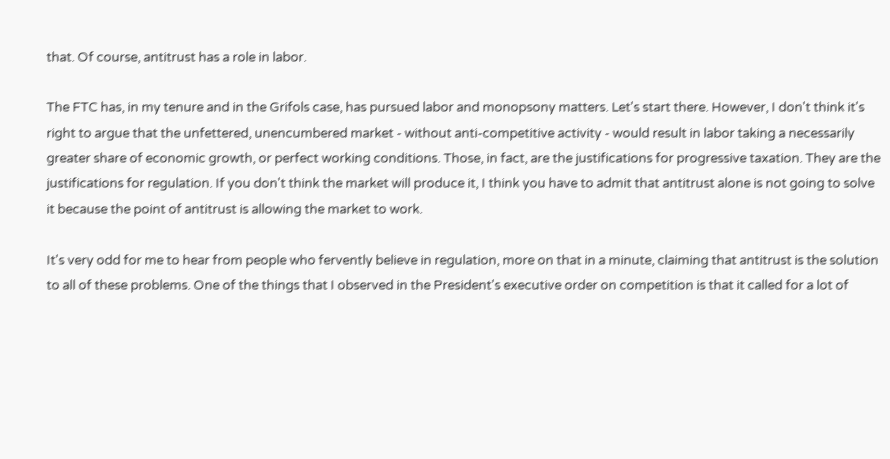that. Of course, antitrust has a role in labor.

The FTC has, in my tenure and in the Grifols case, has pursued labor and monopsony matters. Let's start there. However, I don't think it's right to argue that the unfettered, unencumbered market - without anti-competitive activity - would result in labor taking a necessarily greater share of economic growth, or perfect working conditions. Those, in fact, are the justifications for progressive taxation. They are the justifications for regulation. If you don't think the market will produce it, I think you have to admit that antitrust alone is not going to solve it because the point of antitrust is allowing the market to work.

It's very odd for me to hear from people who fervently believe in regulation, more on that in a minute, claiming that antitrust is the solution to all of these problems. One of the things that I observed in the President's executive order on competition is that it called for a lot of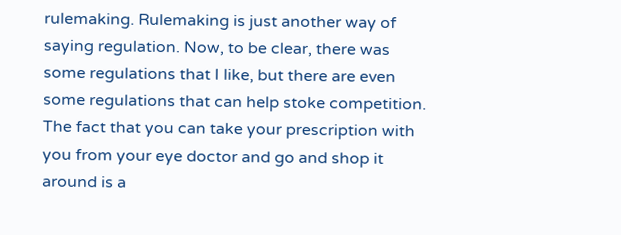rulemaking. Rulemaking is just another way of saying regulation. Now, to be clear, there was some regulations that I like, but there are even some regulations that can help stoke competition. The fact that you can take your prescription with you from your eye doctor and go and shop it around is a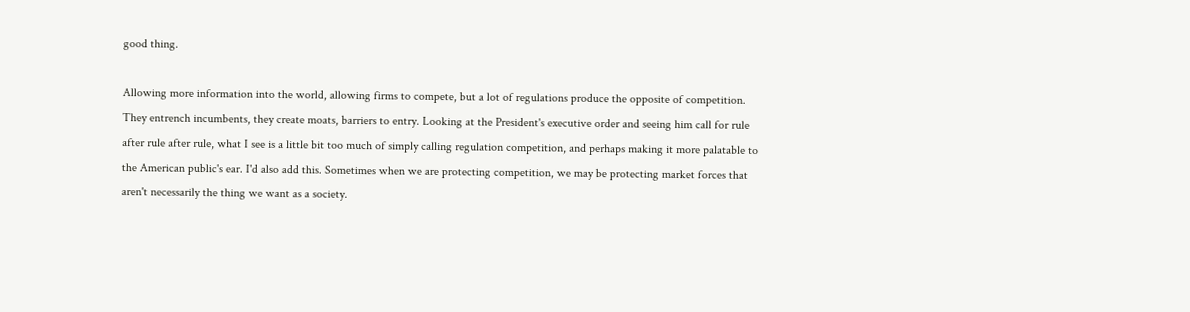good thing.

Allowing more information into the world, allowing firms to compete, but a lot of regulations produce the opposite of competition. They entrench incumbents, they create moats, barriers to entry. Looking at the President's executive order and seeing him call for rule after rule after rule, what I see is a little bit too much of simply calling regulation competition, and perhaps making it more palatable to the American public's ear. I'd also add this. Sometimes when we are protecting competition, we may be protecting market forces that aren't necessarily the thing we want as a society.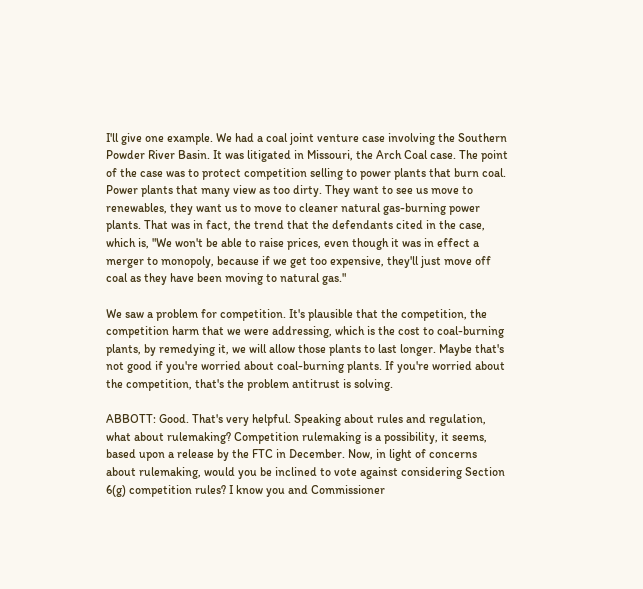I'll give one example. We had a coal joint venture case involving the Southern Powder River Basin. It was litigated in Missouri, the Arch Coal case. The point of the case was to protect competition selling to power plants that burn coal. Power plants that many view as too dirty. They want to see us move to renewables, they want us to move to cleaner natural gas-burning power plants. That was in fact, the trend that the defendants cited in the case, which is, "We won't be able to raise prices, even though it was in effect a merger to monopoly, because if we get too expensive, they'll just move off coal as they have been moving to natural gas."

We saw a problem for competition. It's plausible that the competition, the competition harm that we were addressing, which is the cost to coal-burning plants, by remedying it, we will allow those plants to last longer. Maybe that's not good if you're worried about coal-burning plants. If you're worried about the competition, that's the problem antitrust is solving.

ABBOTT: Good. That's very helpful. Speaking about rules and regulation, what about rulemaking? Competition rulemaking is a possibility, it seems, based upon a release by the FTC in December. Now, in light of concerns about rulemaking, would you be inclined to vote against considering Section 6(g) competition rules? I know you and Commissioner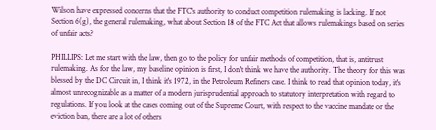Wilson have expressed concerns that the FTC's authority to conduct competition rulemaking is lacking. If not Section 6(g), the general rulemaking, what about Section 18 of the FTC Act that allows rulemakings based on series of unfair acts?

PHILLIPS: Let me start with the law, then go to the policy for unfair methods of competition, that is, antitrust rulemaking. As for the law, my baseline opinion is first, I don't think we have the authority. The theory for this was blessed by the DC Circuit in, I think it's 1972, in the Petroleum Refiners case. I think to read that opinion today, it's almost unrecognizable as a matter of a modern jurisprudential approach to statutory interpretation with regard to regulations. If you look at the cases coming out of the Supreme Court, with respect to the vaccine mandate or the eviction ban, there are a lot of others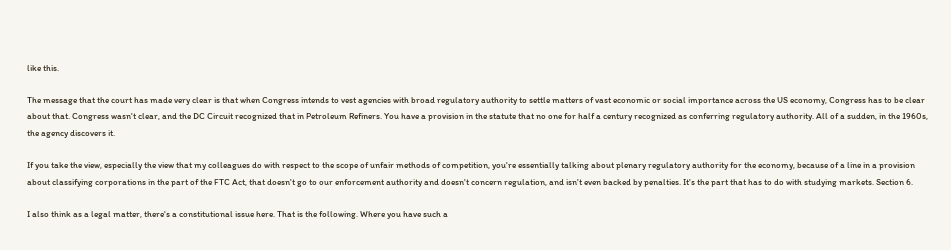like this.

The message that the court has made very clear is that when Congress intends to vest agencies with broad regulatory authority to settle matters of vast economic or social importance across the US economy, Congress has to be clear about that. Congress wasn't clear, and the DC Circuit recognized that in Petroleum Refiners. You have a provision in the statute that no one for half a century recognized as conferring regulatory authority. All of a sudden, in the 1960s, the agency discovers it.

If you take the view, especially the view that my colleagues do with respect to the scope of unfair methods of competition, you're essentially talking about plenary regulatory authority for the economy, because of a line in a provision about classifying corporations in the part of the FTC Act, that doesn't go to our enforcement authority and doesn't concern regulation, and isn't even backed by penalties. It's the part that has to do with studying markets. Section 6.

I also think as a legal matter, there's a constitutional issue here. That is the following. Where you have such a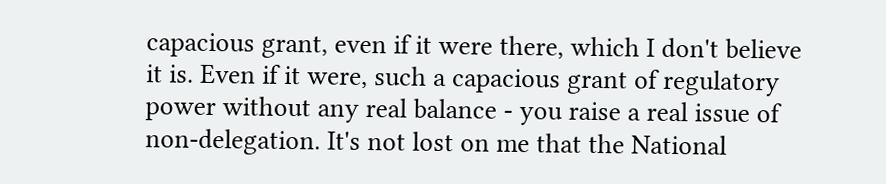capacious grant, even if it were there, which I don't believe it is. Even if it were, such a capacious grant of regulatory power without any real balance - you raise a real issue of non-delegation. It's not lost on me that the National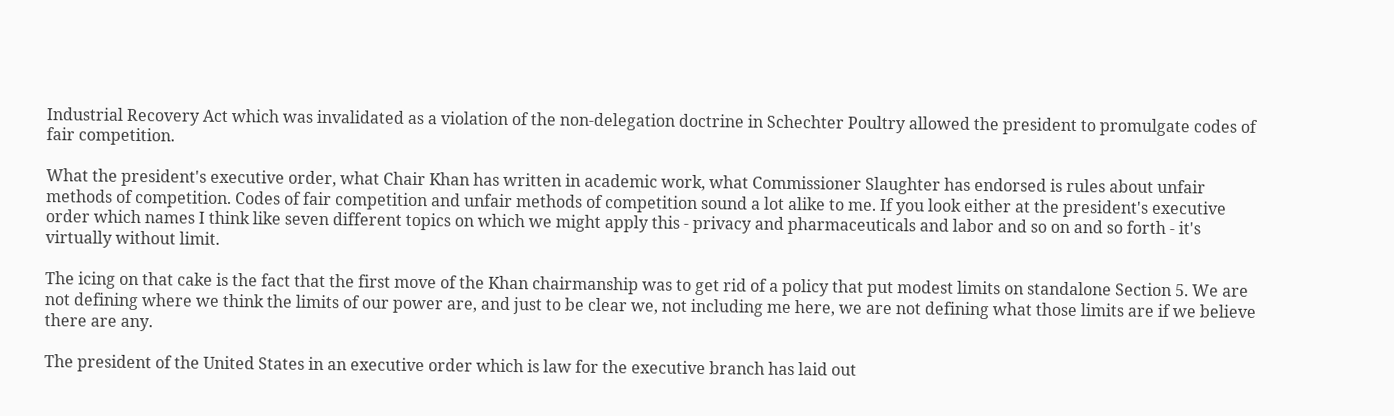Industrial Recovery Act which was invalidated as a violation of the non-delegation doctrine in Schechter Poultry allowed the president to promulgate codes of fair competition.

What the president's executive order, what Chair Khan has written in academic work, what Commissioner Slaughter has endorsed is rules about unfair methods of competition. Codes of fair competition and unfair methods of competition sound a lot alike to me. If you look either at the president's executive order which names I think like seven different topics on which we might apply this - privacy and pharmaceuticals and labor and so on and so forth - it's virtually without limit.

The icing on that cake is the fact that the first move of the Khan chairmanship was to get rid of a policy that put modest limits on standalone Section 5. We are not defining where we think the limits of our power are, and just to be clear we, not including me here, we are not defining what those limits are if we believe there are any.

The president of the United States in an executive order which is law for the executive branch has laid out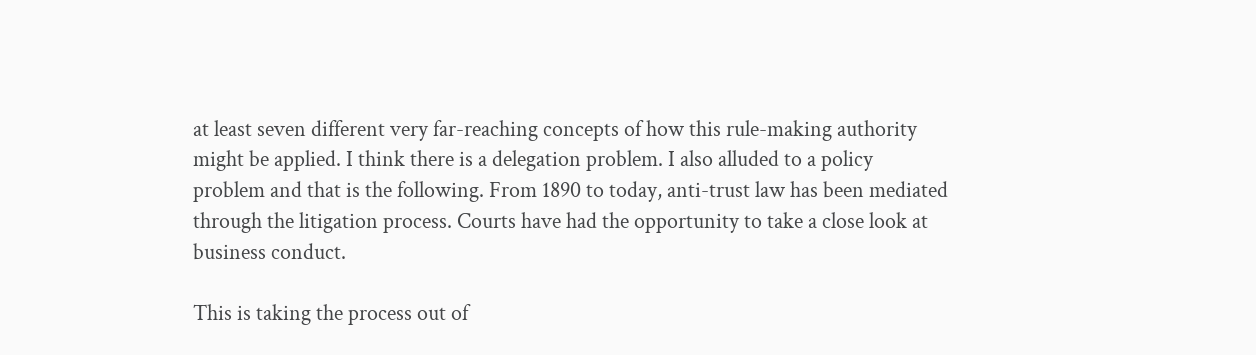at least seven different very far-reaching concepts of how this rule-making authority might be applied. I think there is a delegation problem. I also alluded to a policy problem and that is the following. From 1890 to today, anti-trust law has been mediated through the litigation process. Courts have had the opportunity to take a close look at business conduct.

This is taking the process out of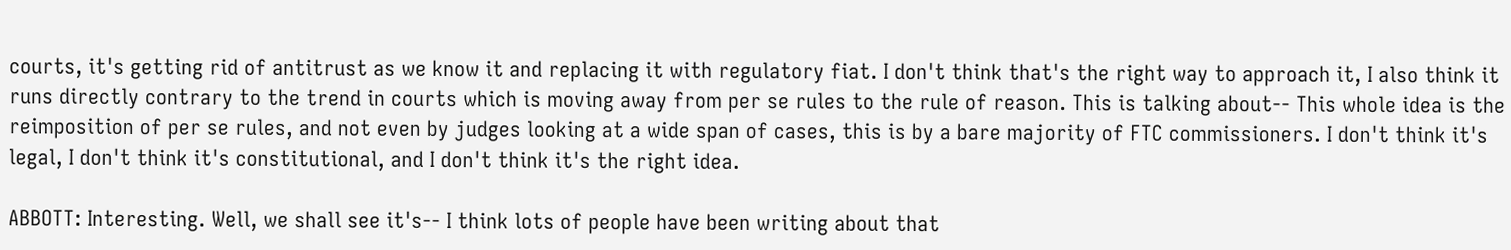courts, it's getting rid of antitrust as we know it and replacing it with regulatory fiat. I don't think that's the right way to approach it, I also think it runs directly contrary to the trend in courts which is moving away from per se rules to the rule of reason. This is talking about-- This whole idea is the reimposition of per se rules, and not even by judges looking at a wide span of cases, this is by a bare majority of FTC commissioners. I don't think it's legal, I don't think it's constitutional, and I don't think it's the right idea.

ABBOTT: Interesting. Well, we shall see it's-- I think lots of people have been writing about that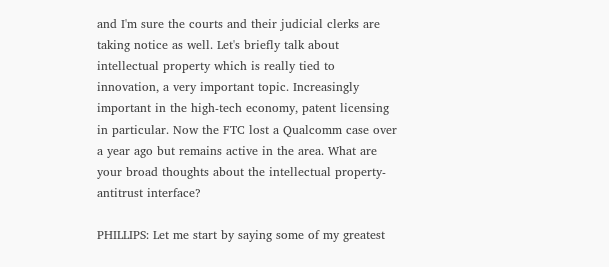and I'm sure the courts and their judicial clerks are taking notice as well. Let's briefly talk about intellectual property which is really tied to innovation, a very important topic. Increasingly important in the high-tech economy, patent licensing in particular. Now the FTC lost a Qualcomm case over a year ago but remains active in the area. What are your broad thoughts about the intellectual property-antitrust interface?

PHILLIPS: Let me start by saying some of my greatest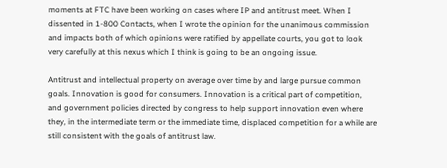moments at FTC have been working on cases where IP and antitrust meet. When I dissented in 1-800 Contacts, when I wrote the opinion for the unanimous commission and impacts both of which opinions were ratified by appellate courts, you got to look very carefully at this nexus which I think is going to be an ongoing issue.

Antitrust and intellectual property on average over time by and large pursue common goals. Innovation is good for consumers. Innovation is a critical part of competition, and government policies directed by congress to help support innovation even where they, in the intermediate term or the immediate time, displaced competition for a while are still consistent with the goals of antitrust law.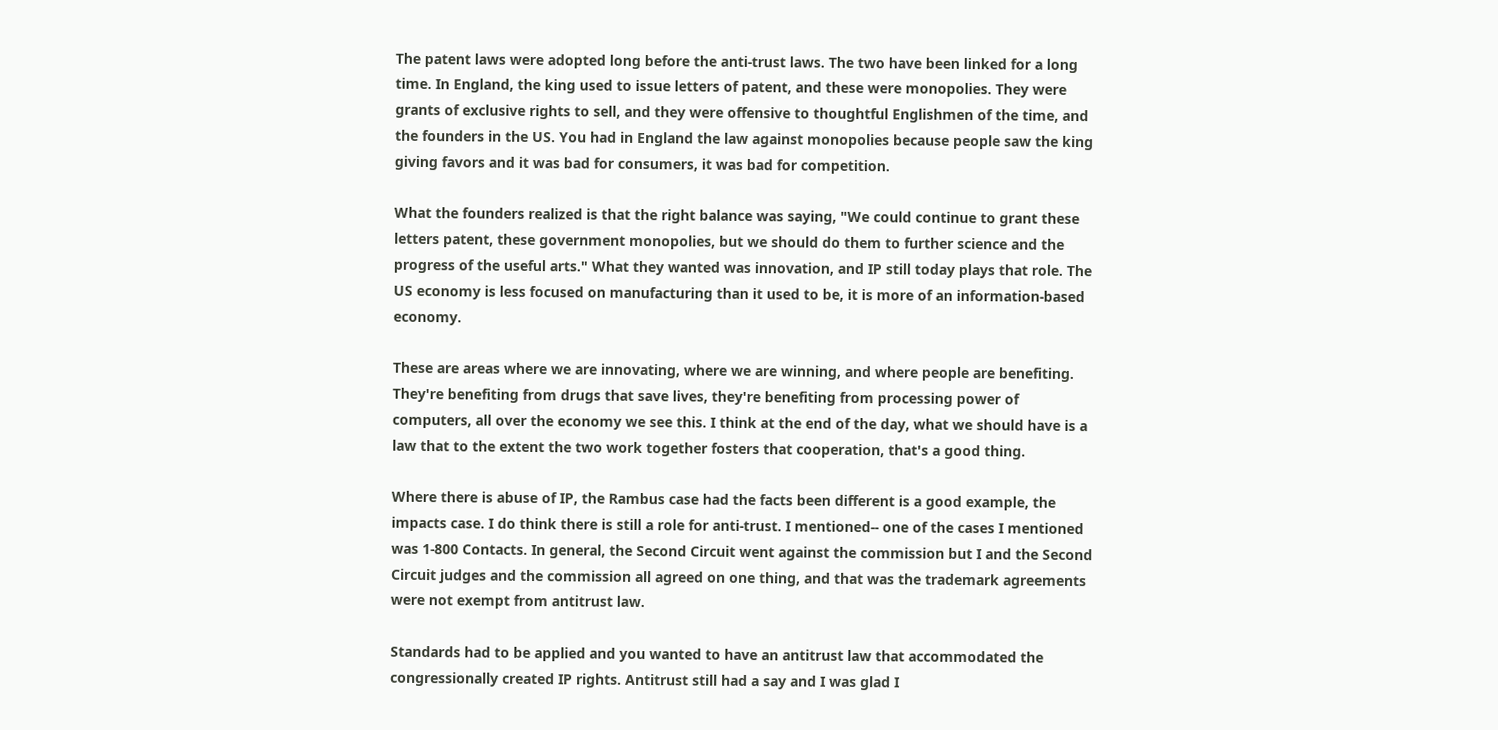The patent laws were adopted long before the anti-trust laws. The two have been linked for a long time. In England, the king used to issue letters of patent, and these were monopolies. They were grants of exclusive rights to sell, and they were offensive to thoughtful Englishmen of the time, and the founders in the US. You had in England the law against monopolies because people saw the king giving favors and it was bad for consumers, it was bad for competition.

What the founders realized is that the right balance was saying, "We could continue to grant these letters patent, these government monopolies, but we should do them to further science and the progress of the useful arts." What they wanted was innovation, and IP still today plays that role. The US economy is less focused on manufacturing than it used to be, it is more of an information-based economy.

These are areas where we are innovating, where we are winning, and where people are benefiting. They're benefiting from drugs that save lives, they're benefiting from processing power of computers, all over the economy we see this. I think at the end of the day, what we should have is a law that to the extent the two work together fosters that cooperation, that's a good thing.

Where there is abuse of IP, the Rambus case had the facts been different is a good example, the impacts case. I do think there is still a role for anti-trust. I mentioned-- one of the cases I mentioned was 1-800 Contacts. In general, the Second Circuit went against the commission but I and the Second Circuit judges and the commission all agreed on one thing, and that was the trademark agreements were not exempt from antitrust law.

Standards had to be applied and you wanted to have an antitrust law that accommodated the congressionally created IP rights. Antitrust still had a say and I was glad I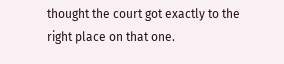thought the court got exactly to the right place on that one.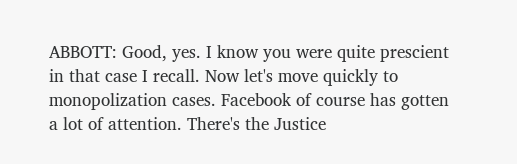ABBOTT: Good, yes. I know you were quite prescient in that case I recall. Now let's move quickly to monopolization cases. Facebook of course has gotten a lot of attention. There's the Justice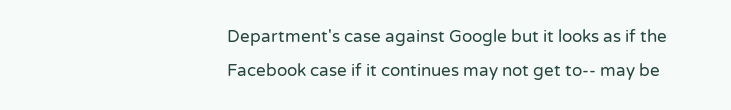Department's case against Google but it looks as if the Facebook case if it continues may not get to-- may be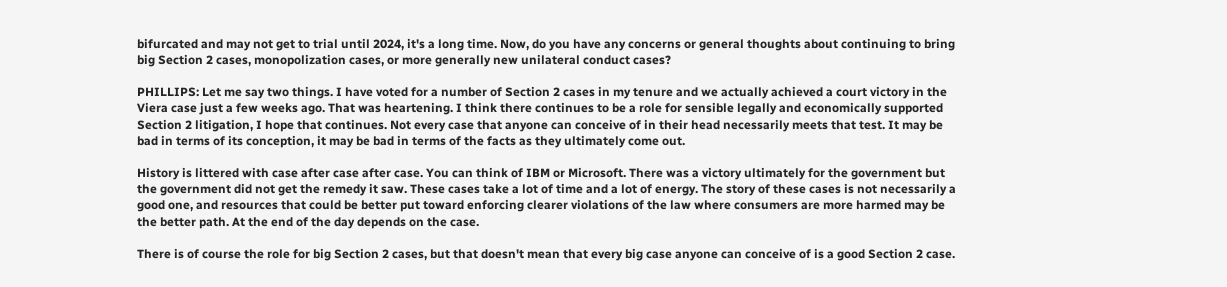bifurcated and may not get to trial until 2024, it's a long time. Now, do you have any concerns or general thoughts about continuing to bring big Section 2 cases, monopolization cases, or more generally new unilateral conduct cases?

PHILLIPS: Let me say two things. I have voted for a number of Section 2 cases in my tenure and we actually achieved a court victory in the Viera case just a few weeks ago. That was heartening. I think there continues to be a role for sensible legally and economically supported Section 2 litigation, I hope that continues. Not every case that anyone can conceive of in their head necessarily meets that test. It may be bad in terms of its conception, it may be bad in terms of the facts as they ultimately come out.

History is littered with case after case after case. You can think of IBM or Microsoft. There was a victory ultimately for the government but the government did not get the remedy it saw. These cases take a lot of time and a lot of energy. The story of these cases is not necessarily a good one, and resources that could be better put toward enforcing clearer violations of the law where consumers are more harmed may be the better path. At the end of the day depends on the case.

There is of course the role for big Section 2 cases, but that doesn't mean that every big case anyone can conceive of is a good Section 2 case.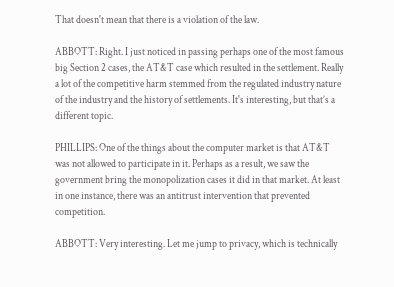That doesn't mean that there is a violation of the law.

ABBOTT: Right. I just noticed in passing perhaps one of the most famous big Section 2 cases, the AT&T case which resulted in the settlement. Really a lot of the competitive harm stemmed from the regulated industry nature of the industry and the history of settlements. It's interesting, but that’s a different topic.

PHILLIPS: One of the things about the computer market is that AT&T was not allowed to participate in it. Perhaps as a result, we saw the government bring the monopolization cases it did in that market. At least in one instance, there was an antitrust intervention that prevented competition.

ABBOTT: Very interesting. Let me jump to privacy, which is technically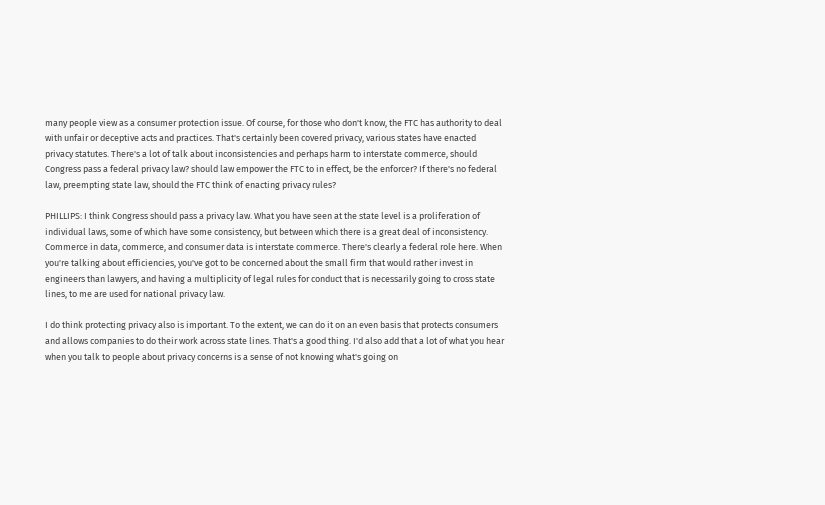many people view as a consumer protection issue. Of course, for those who don't know, the FTC has authority to deal with unfair or deceptive acts and practices. That's certainly been covered privacy, various states have enacted privacy statutes. There's a lot of talk about inconsistencies and perhaps harm to interstate commerce, should Congress pass a federal privacy law? should law empower the FTC to in effect, be the enforcer? If there's no federal law, preempting state law, should the FTC think of enacting privacy rules?

PHILLIPS: I think Congress should pass a privacy law. What you have seen at the state level is a proliferation of individual laws, some of which have some consistency, but between which there is a great deal of inconsistency. Commerce in data, commerce, and consumer data is interstate commerce. There's clearly a federal role here. When you're talking about efficiencies, you've got to be concerned about the small firm that would rather invest in engineers than lawyers, and having a multiplicity of legal rules for conduct that is necessarily going to cross state lines, to me are used for national privacy law.

I do think protecting privacy also is important. To the extent, we can do it on an even basis that protects consumers and allows companies to do their work across state lines. That's a good thing. I'd also add that a lot of what you hear when you talk to people about privacy concerns is a sense of not knowing what's going on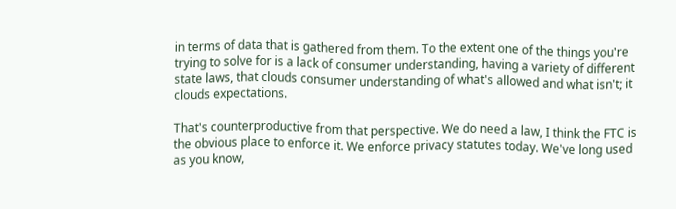in terms of data that is gathered from them. To the extent one of the things you're trying to solve for is a lack of consumer understanding, having a variety of different state laws, that clouds consumer understanding of what's allowed and what isn't; it clouds expectations.

That's counterproductive from that perspective. We do need a law, I think the FTC is the obvious place to enforce it. We enforce privacy statutes today. We've long used as you know,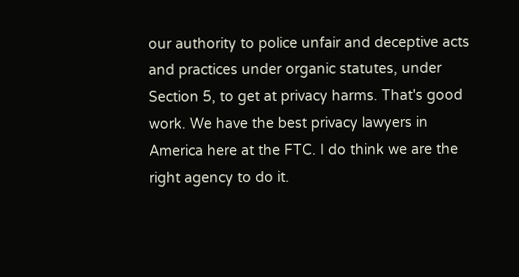our authority to police unfair and deceptive acts and practices under organic statutes, under Section 5, to get at privacy harms. That's good work. We have the best privacy lawyers in America here at the FTC. I do think we are the right agency to do it.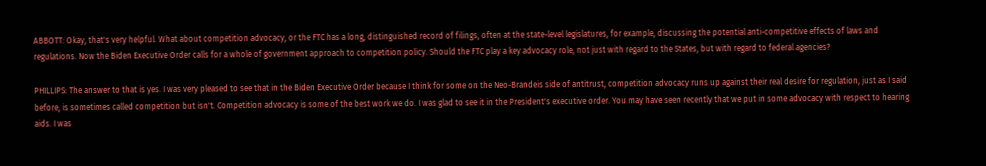ABBOTT: Okay, that's very helpful. What about competition advocacy, or the FTC has a long, distinguished record of filings, often at the state-level legislatures, for example, discussing the potential anti-competitive effects of laws and regulations. Now the Biden Executive Order calls for a whole of government approach to competition policy. Should the FTC play a key advocacy role, not just with regard to the States, but with regard to federal agencies?

PHILLIPS: The answer to that is yes. I was very pleased to see that in the Biden Executive Order because I think for some on the Neo-Brandeis side of antitrust, competition advocacy runs up against their real desire for regulation, just as I said before, is sometimes called competition but isn't. Competition advocacy is some of the best work we do. I was glad to see it in the President's executive order. You may have seen recently that we put in some advocacy with respect to hearing aids. I was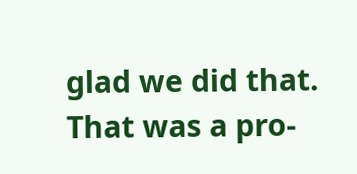glad we did that. That was a pro-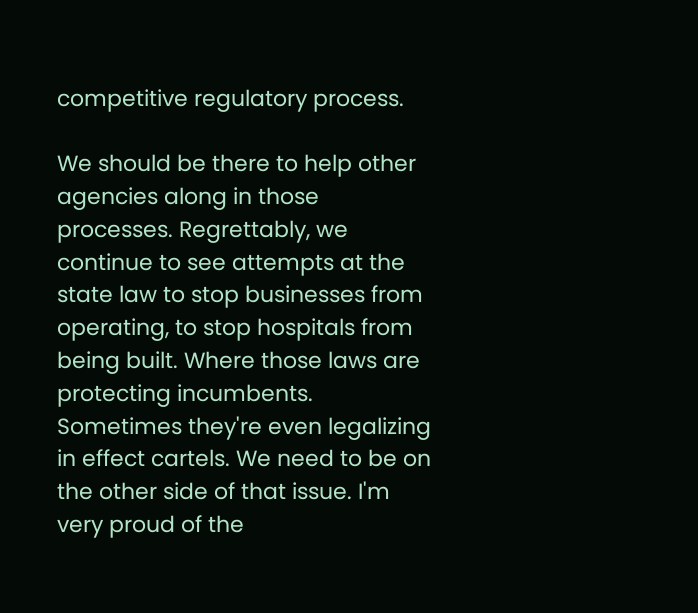competitive regulatory process.

We should be there to help other agencies along in those processes. Regrettably, we continue to see attempts at the state law to stop businesses from operating, to stop hospitals from being built. Where those laws are protecting incumbents. Sometimes they're even legalizing in effect cartels. We need to be on the other side of that issue. I'm very proud of the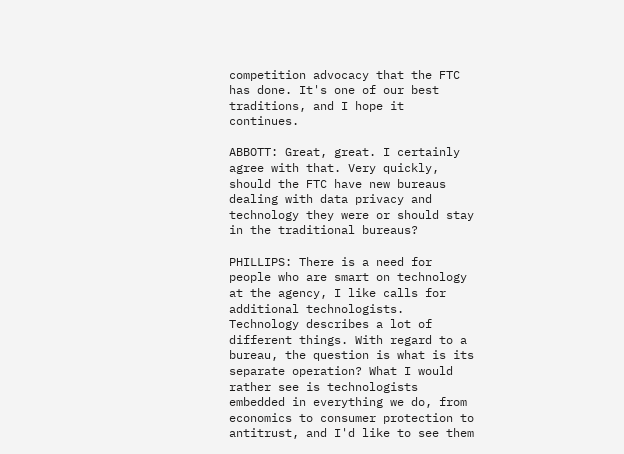competition advocacy that the FTC has done. It's one of our best traditions, and I hope it continues.

ABBOTT: Great, great. I certainly agree with that. Very quickly, should the FTC have new bureaus dealing with data privacy and technology they were or should stay in the traditional bureaus?

PHILLIPS: There is a need for people who are smart on technology at the agency, I like calls for additional technologists. Technology describes a lot of different things. With regard to a bureau, the question is what is its separate operation? What I would rather see is technologists embedded in everything we do, from economics to consumer protection to antitrust, and I'd like to see them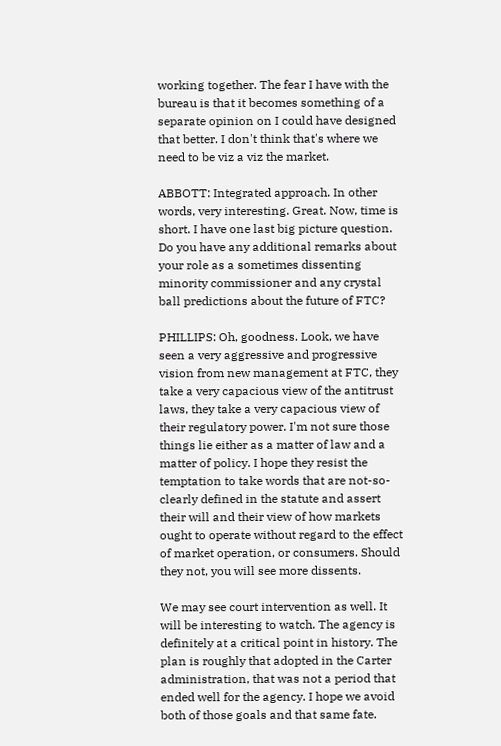working together. The fear I have with the bureau is that it becomes something of a separate opinion on I could have designed that better. I don't think that's where we need to be viz a viz the market.

ABBOTT: Integrated approach. In other words, very interesting. Great. Now, time is short. I have one last big picture question. Do you have any additional remarks about your role as a sometimes dissenting minority commissioner and any crystal ball predictions about the future of FTC?

PHILLIPS: Oh, goodness. Look, we have seen a very aggressive and progressive vision from new management at FTC, they take a very capacious view of the antitrust laws, they take a very capacious view of their regulatory power. I'm not sure those things lie either as a matter of law and a matter of policy. I hope they resist the temptation to take words that are not-so-clearly defined in the statute and assert their will and their view of how markets ought to operate without regard to the effect of market operation, or consumers. Should they not, you will see more dissents.

We may see court intervention as well. It will be interesting to watch. The agency is definitely at a critical point in history. The plan is roughly that adopted in the Carter administration, that was not a period that ended well for the agency. I hope we avoid both of those goals and that same fate.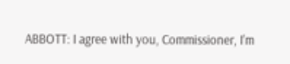ABBOTT: I agree with you, Commissioner, I’m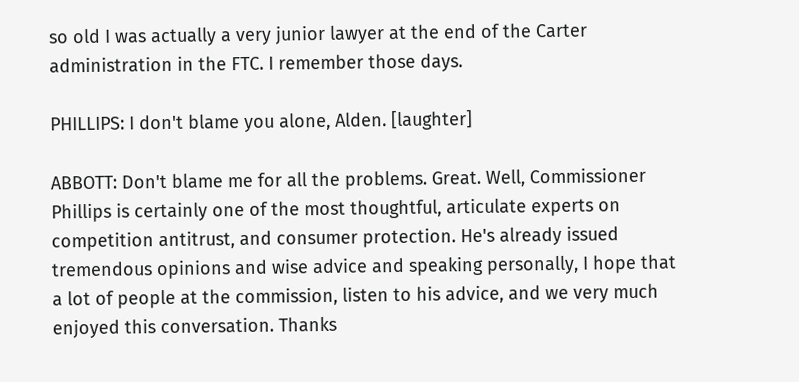so old I was actually a very junior lawyer at the end of the Carter administration in the FTC. I remember those days.

PHILLIPS: I don't blame you alone, Alden. [laughter]

ABBOTT: Don't blame me for all the problems. Great. Well, Commissioner Phillips is certainly one of the most thoughtful, articulate experts on competition antitrust, and consumer protection. He's already issued tremendous opinions and wise advice and speaking personally, I hope that a lot of people at the commission, listen to his advice, and we very much enjoyed this conversation. Thanks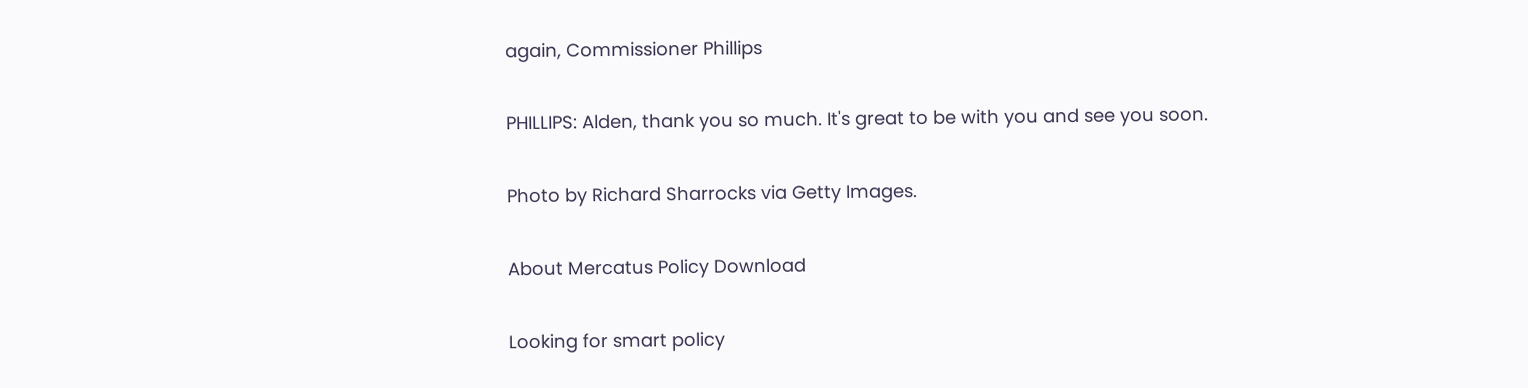again, Commissioner Phillips

PHILLIPS: Alden, thank you so much. It's great to be with you and see you soon.

Photo by Richard Sharrocks via Getty Images.

About Mercatus Policy Download

Looking for smart policy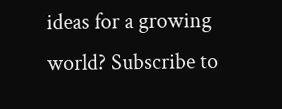ideas for a growing world? Subscribe to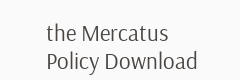the Mercatus Policy Download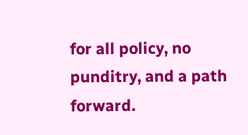for all policy, no punditry, and a path forward.